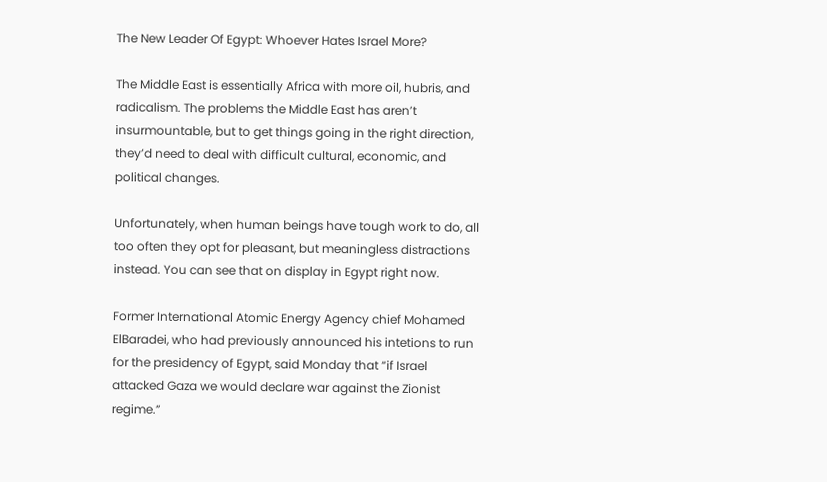The New Leader Of Egypt: Whoever Hates Israel More?

The Middle East is essentially Africa with more oil, hubris, and radicalism. The problems the Middle East has aren’t insurmountable, but to get things going in the right direction, they’d need to deal with difficult cultural, economic, and political changes.

Unfortunately, when human beings have tough work to do, all too often they opt for pleasant, but meaningless distractions instead. You can see that on display in Egypt right now.

Former International Atomic Energy Agency chief Mohamed ElBaradei, who had previously announced his intetions to run for the presidency of Egypt, said Monday that “if Israel attacked Gaza we would declare war against the Zionist regime.”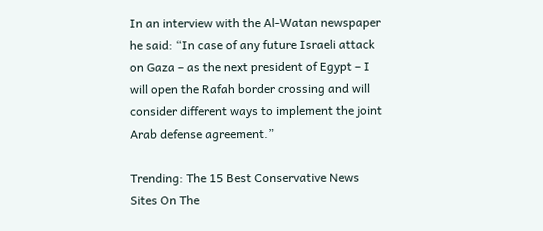In an interview with the Al-Watan newspaper he said: “In case of any future Israeli attack on Gaza – as the next president of Egypt – I will open the Rafah border crossing and will consider different ways to implement the joint Arab defense agreement.”

Trending: The 15 Best Conservative News Sites On The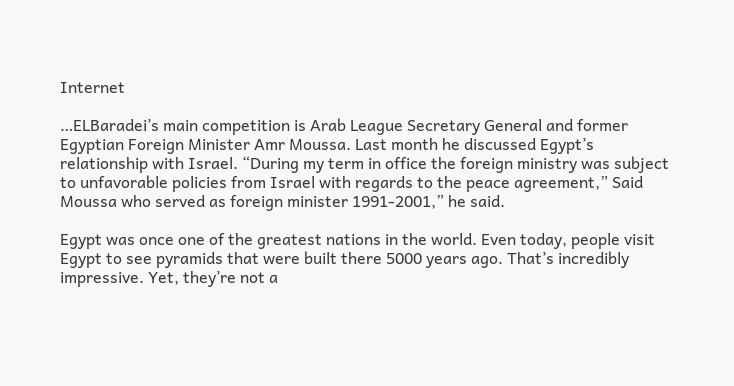Internet

…ELBaradei’s main competition is Arab League Secretary General and former Egyptian Foreign Minister Amr Moussa. Last month he discussed Egypt’s relationship with Israel. “During my term in office the foreign ministry was subject to unfavorable policies from Israel with regards to the peace agreement,” Said Moussa who served as foreign minister 1991-2001,” he said.

Egypt was once one of the greatest nations in the world. Even today, people visit Egypt to see pyramids that were built there 5000 years ago. That’s incredibly impressive. Yet, they’re not a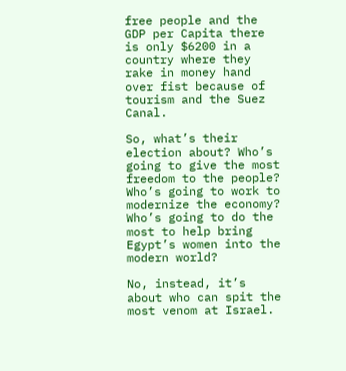free people and the GDP per Capita there is only $6200 in a country where they rake in money hand over fist because of tourism and the Suez Canal.

So, what’s their election about? Who’s going to give the most freedom to the people? Who’s going to work to modernize the economy? Who’s going to do the most to help bring Egypt’s women into the modern world?

No, instead, it’s about who can spit the most venom at Israel.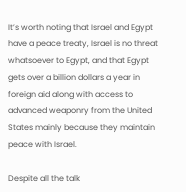It’s worth noting that Israel and Egypt have a peace treaty, Israel is no threat whatsoever to Egypt, and that Egypt gets over a billion dollars a year in foreign aid along with access to advanced weaponry from the United States mainly because they maintain peace with Israel.

Despite all the talk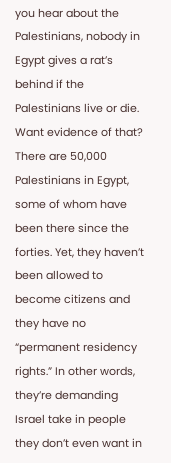you hear about the Palestinians, nobody in Egypt gives a rat’s behind if the Palestinians live or die. Want evidence of that? There are 50,000 Palestinians in Egypt, some of whom have been there since the forties. Yet, they haven’t been allowed to become citizens and they have no “permanent residency rights.” In other words, they’re demanding Israel take in people they don’t even want in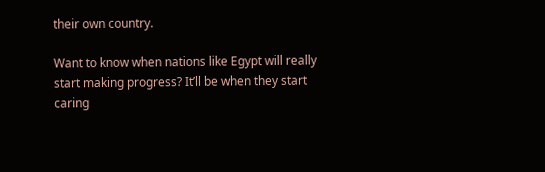their own country.

Want to know when nations like Egypt will really start making progress? It’ll be when they start caring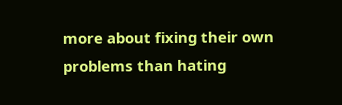more about fixing their own problems than hating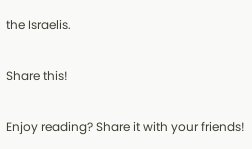the Israelis.

Share this!

Enjoy reading? Share it with your friends!